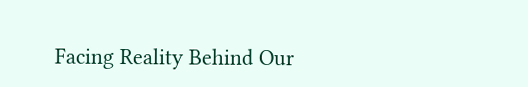Facing Reality Behind Our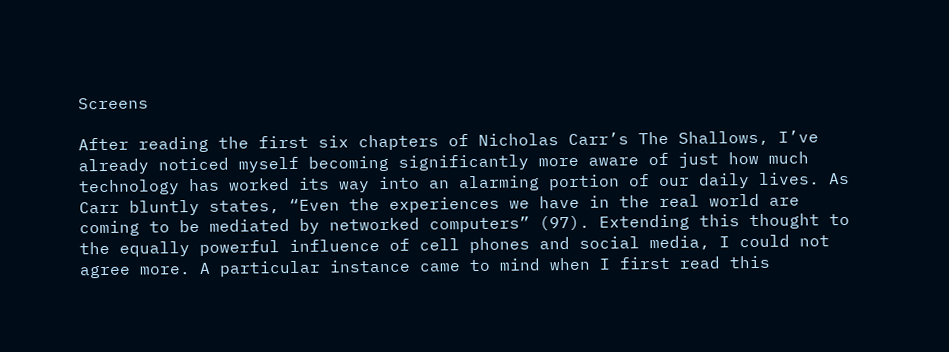Screens

After reading the first six chapters of Nicholas Carr’s The Shallows, I’ve already noticed myself becoming significantly more aware of just how much technology has worked its way into an alarming portion of our daily lives. As Carr bluntly states, “Even the experiences we have in the real world are coming to be mediated by networked computers” (97). Extending this thought to the equally powerful influence of cell phones and social media, I could not agree more. A particular instance came to mind when I first read this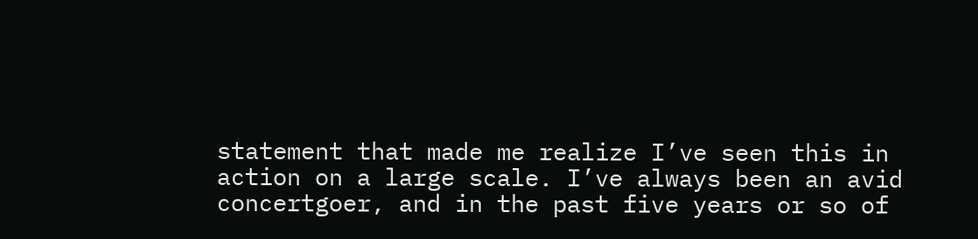statement that made me realize I’ve seen this in action on a large scale. I’ve always been an avid concertgoer, and in the past five years or so of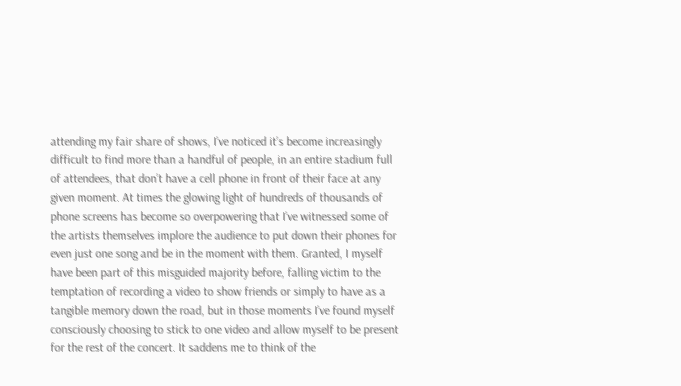attending my fair share of shows, I’ve noticed it’s become increasingly difficult to find more than a handful of people, in an entire stadium full of attendees, that don’t have a cell phone in front of their face at any given moment. At times the glowing light of hundreds of thousands of phone screens has become so overpowering that I’ve witnessed some of the artists themselves implore the audience to put down their phones for even just one song and be in the moment with them. Granted, I myself have been part of this misguided majority before, falling victim to the temptation of recording a video to show friends or simply to have as a tangible memory down the road, but in those moments I’ve found myself consciously choosing to stick to one video and allow myself to be present for the rest of the concert. It saddens me to think of the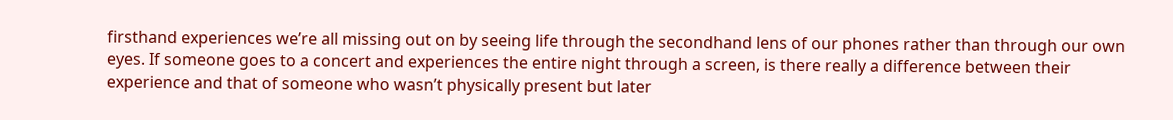firsthand experiences we’re all missing out on by seeing life through the secondhand lens of our phones rather than through our own eyes. If someone goes to a concert and experiences the entire night through a screen, is there really a difference between their experience and that of someone who wasn’t physically present but later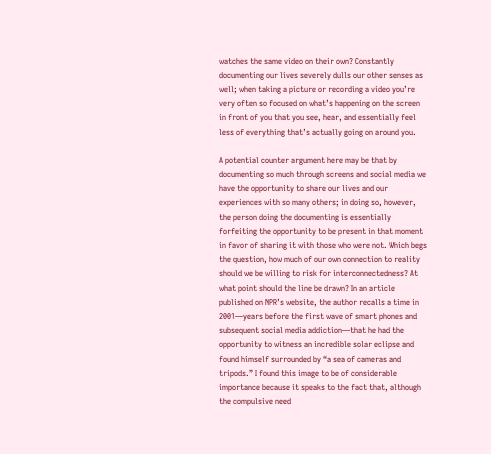watches the same video on their own? Constantly documenting our lives severely dulls our other senses as well; when taking a picture or recording a video you’re very often so focused on what’s happening on the screen in front of you that you see, hear, and essentially feel less of everything that’s actually going on around you.

A potential counter argument here may be that by documenting so much through screens and social media we have the opportunity to share our lives and our experiences with so many others; in doing so, however, the person doing the documenting is essentially forfeiting the opportunity to be present in that moment in favor of sharing it with those who were not. Which begs the question, how much of our own connection to reality should we be willing to risk for interconnectedness? At what point should the line be drawn? In an article published on NPR’s website, the author recalls a time in 2001—years before the first wave of smart phones and subsequent social media addiction—that he had the opportunity to witness an incredible solar eclipse and found himself surrounded by “a sea of cameras and tripods.” I found this image to be of considerable importance because it speaks to the fact that, although the compulsive need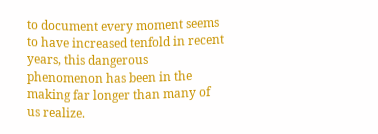to document every moment seems to have increased tenfold in recent years, this dangerous phenomenon has been in the making far longer than many of us realize.